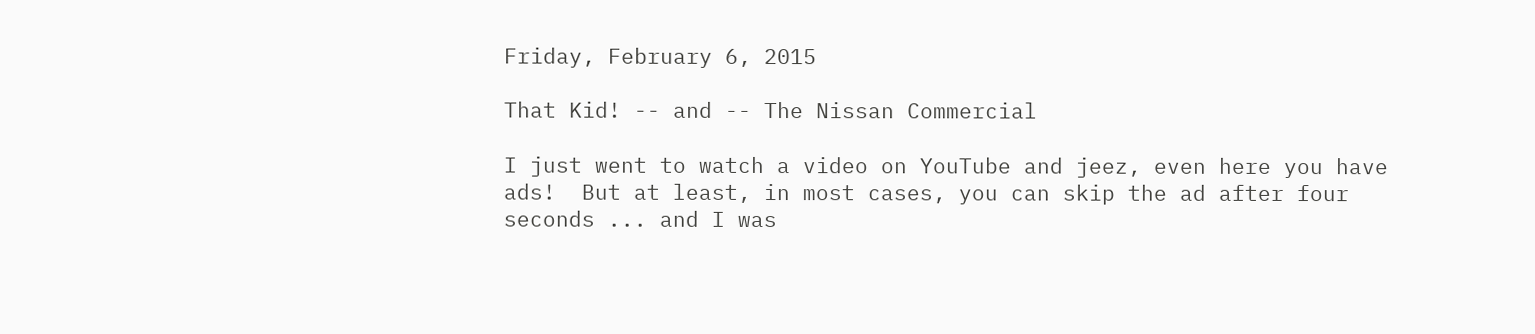Friday, February 6, 2015

That Kid! -- and -- The Nissan Commercial

I just went to watch a video on YouTube and jeez, even here you have ads!  But at least, in most cases, you can skip the ad after four seconds ... and I was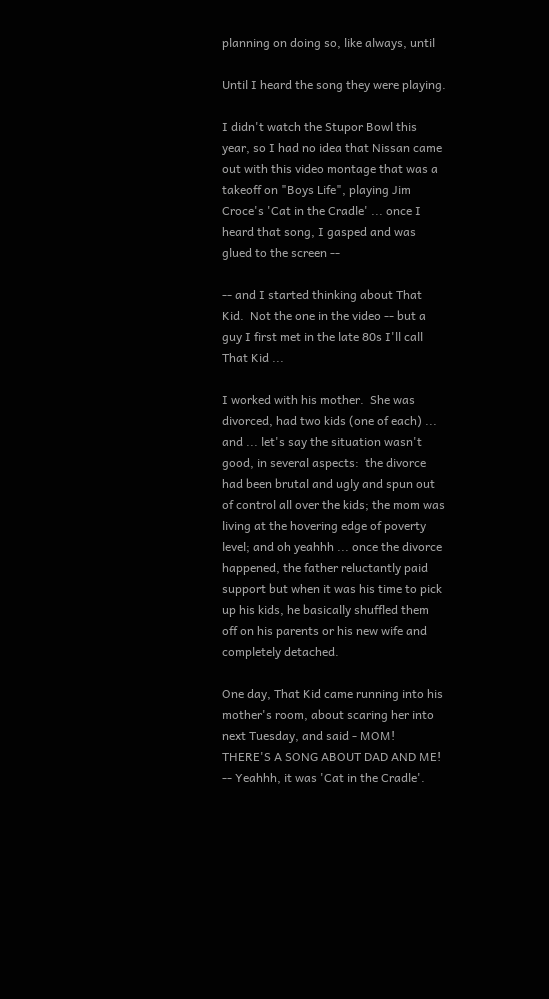planning on doing so, like always, until

Until I heard the song they were playing.

I didn't watch the Stupor Bowl this year, so I had no idea that Nissan came out with this video montage that was a takeoff on "Boys Life", playing Jim Croce's 'Cat in the Cradle' ... once I heard that song, I gasped and was glued to the screen --

-- and I started thinking about That Kid.  Not the one in the video -- but a guy I first met in the late 80s I'll call That Kid ...

I worked with his mother.  She was divorced, had two kids (one of each) ... and ... let's say the situation wasn't good, in several aspects:  the divorce had been brutal and ugly and spun out of control all over the kids; the mom was living at the hovering edge of poverty level; and oh yeahhh ... once the divorce happened, the father reluctantly paid support but when it was his time to pick up his kids, he basically shuffled them off on his parents or his new wife and completely detached.

One day, That Kid came running into his mother's room, about scaring her into next Tuesday, and said - MOM!  THERE'S A SONG ABOUT DAD AND ME! -- Yeahhh, it was 'Cat in the Cradle'.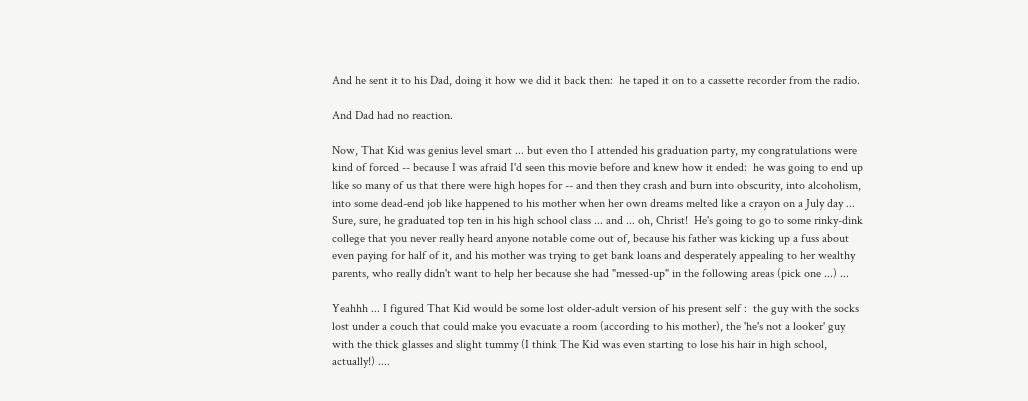And he sent it to his Dad, doing it how we did it back then:  he taped it on to a cassette recorder from the radio.

And Dad had no reaction.

Now, That Kid was genius level smart ... but even tho I attended his graduation party, my congratulations were kind of forced -- because I was afraid I'd seen this movie before and knew how it ended:  he was going to end up like so many of us that there were high hopes for -- and then they crash and burn into obscurity, into alcoholism, into some dead-end job like happened to his mother when her own dreams melted like a crayon on a July day ... Sure, sure, he graduated top ten in his high school class ... and ... oh, Christ!  He's going to go to some rinky-dink college that you never really heard anyone notable come out of, because his father was kicking up a fuss about even paying for half of it, and his mother was trying to get bank loans and desperately appealing to her wealthy parents, who really didn't want to help her because she had "messed-up" in the following areas (pick one ...) ...

Yeahhh ... I figured That Kid would be some lost older-adult version of his present self :  the guy with the socks lost under a couch that could make you evacuate a room (according to his mother), the 'he's not a looker' guy with the thick glasses and slight tummy (I think The Kid was even starting to lose his hair in high school, actually!) ....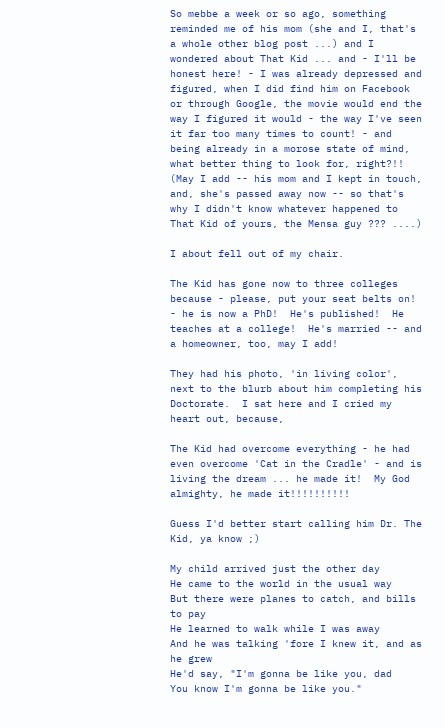So mebbe a week or so ago, something reminded me of his mom (she and I, that's a whole other blog post ...) and I wondered about That Kid ... and - I'll be honest here! - I was already depressed and figured, when I did find him on Facebook or through Google, the movie would end the way I figured it would - the way I've seen it far too many times to count! - and being already in a morose state of mind, what better thing to look for, right?!!  (May I add -- his mom and I kept in touch, and, she's passed away now -- so that's why I didn't know whatever happened to That Kid of yours, the Mensa guy ??? ....)

I about fell out of my chair.

The Kid has gone now to three colleges because - please, put your seat belts on! - he is now a PhD!  He's published!  He teaches at a college!  He's married -- and a homeowner, too, may I add!

They had his photo, 'in living color', next to the blurb about him completing his Doctorate.  I sat here and I cried my heart out, because,

The Kid had overcome everything - he had even overcome 'Cat in the Cradle' - and is living the dream ... he made it!  My God almighty, he made it!!!!!!!!!!

Guess I'd better start calling him Dr. The Kid, ya know ;)

My child arrived just the other day
He came to the world in the usual way
But there were planes to catch, and bills to pay
He learned to walk while I was away
And he was talking 'fore I knew it, and as he grew
He'd say, "I'm gonna be like you, dad
You know I'm gonna be like you."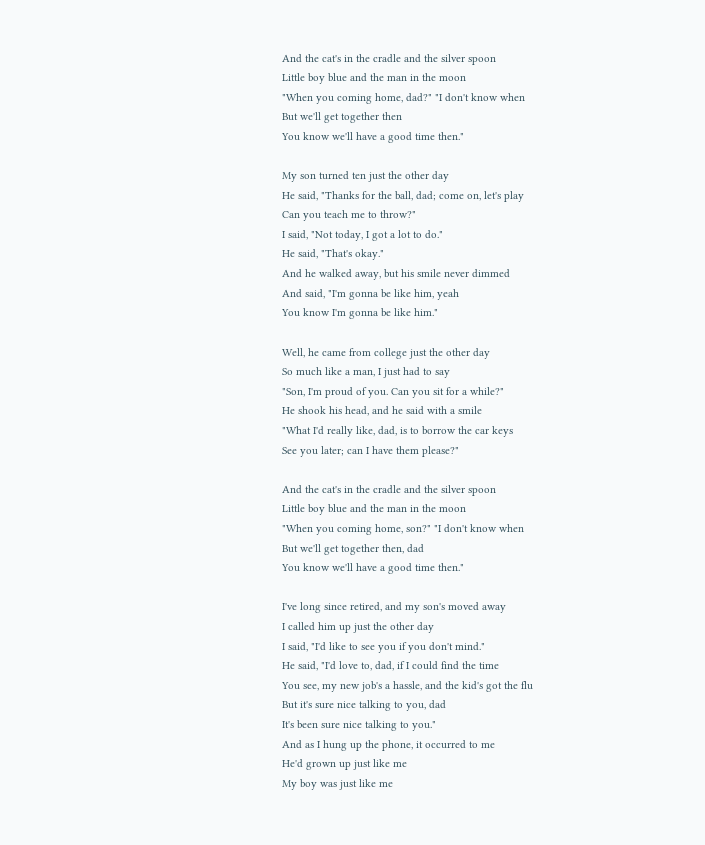And the cat's in the cradle and the silver spoon
Little boy blue and the man in the moon
"When you coming home, dad?" "I don't know when
But we'll get together then
You know we'll have a good time then."

My son turned ten just the other day
He said, "Thanks for the ball, dad; come on, let's play
Can you teach me to throw?"
I said, "Not today, I got a lot to do."
He said, "That's okay."
And he walked away, but his smile never dimmed
And said, "I'm gonna be like him, yeah
You know I'm gonna be like him."

Well, he came from college just the other day
So much like a man, I just had to say
"Son, I'm proud of you. Can you sit for a while?"
He shook his head, and he said with a smile
"What I'd really like, dad, is to borrow the car keys
See you later; can I have them please?"

And the cat's in the cradle and the silver spoon
Little boy blue and the man in the moon
"When you coming home, son?" "I don't know when
But we'll get together then, dad
You know we'll have a good time then."

I've long since retired, and my son's moved away
I called him up just the other day
I said, "I'd like to see you if you don't mind."
He said, "I'd love to, dad, if I could find the time
You see, my new job's a hassle, and the kid's got the flu
But it's sure nice talking to you, dad
It's been sure nice talking to you."
And as I hung up the phone, it occurred to me
He'd grown up just like me
My boy was just like me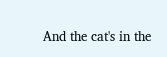And the cat's in the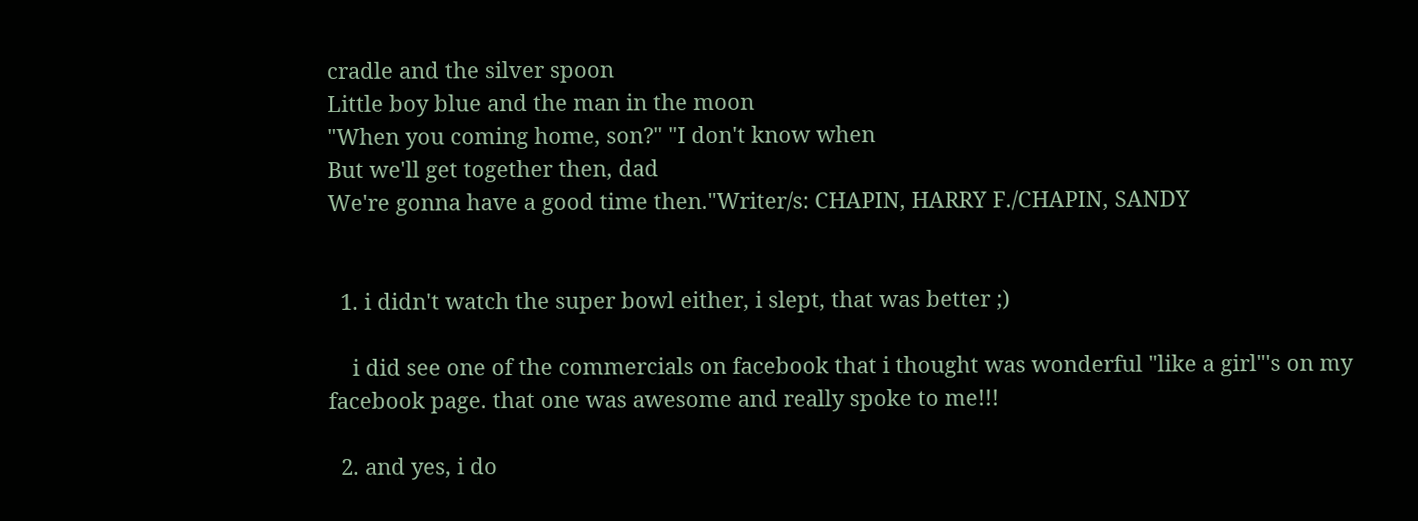cradle and the silver spoon
Little boy blue and the man in the moon
"When you coming home, son?" "I don't know when
But we'll get together then, dad
We're gonna have a good time then."Writer/s: CHAPIN, HARRY F./CHAPIN, SANDY


  1. i didn't watch the super bowl either, i slept, that was better ;)

    i did see one of the commercials on facebook that i thought was wonderful "like a girl"'s on my facebook page. that one was awesome and really spoke to me!!!

  2. and yes, i do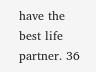have the best life partner. 36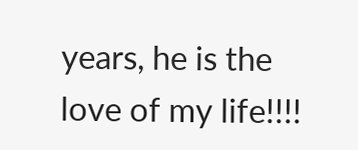years, he is the love of my life!!!!